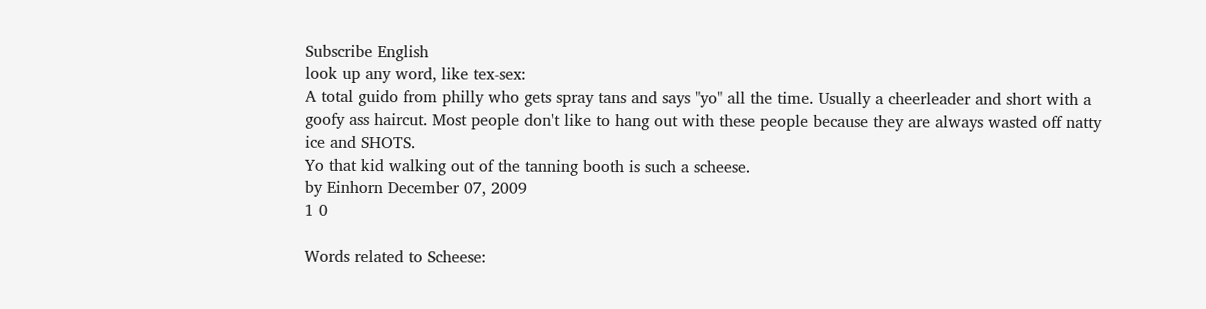Subscribe English
look up any word, like tex-sex:
A total guido from philly who gets spray tans and says "yo" all the time. Usually a cheerleader and short with a goofy ass haircut. Most people don't like to hang out with these people because they are always wasted off natty ice and SHOTS.
Yo that kid walking out of the tanning booth is such a scheese.
by Einhorn December 07, 2009
1 0

Words related to Scheese: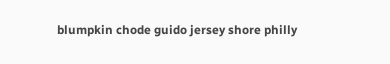blumpkin chode guido jersey shore philly